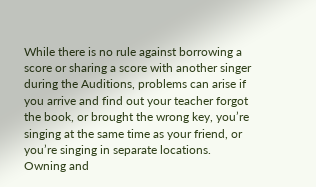While there is no rule against borrowing a score or sharing a score with another singer during the Auditions, problems can arise if you arrive and find out your teacher forgot the book, or brought the wrong key, you’re singing at the same time as your friend, or you’re singing in separate locations. Owning and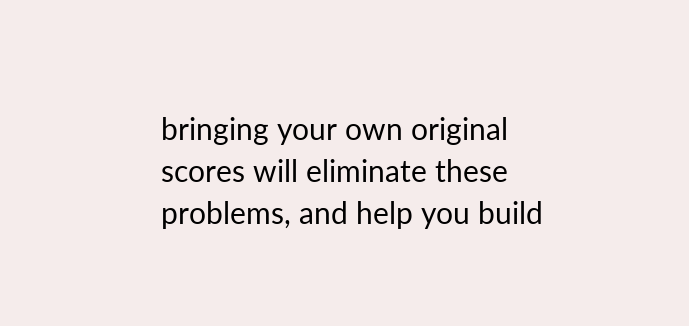bringing your own original scores will eliminate these problems, and help you build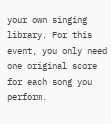your own singing library. For this event, you only need one original score for each song you perform.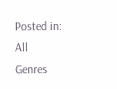Posted in: All Genres